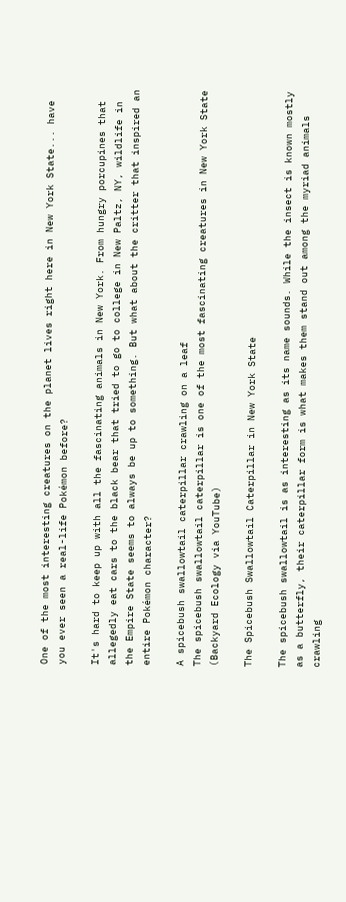One of the most interesting creatures on the planet lives right here in New York State... have you ever seen a real-life Pokémon before?

It's hard to keep up with all the fascinating animals in New York. From hungry porcupines that allegedly eat cars to the black bear that tried to go to college in New Paltz, NY, wildlife in the Empire State seems to always be up to something. But what about the critter that inspired an entire Pokémon character?

A spicebush swallowtail caterpillar crawling on a leaf
The spicebush swallowtail caterpillar is one of the most fascinating creatures in New York State (Backyard Ecology via YouTube)

The Spicebush Swallowtail Caterpillar in New York State

The spicebush swallowtail is as interesting as its name sounds. While the insect is known mostly as a butterfly, their caterpillar form is what makes them stand out among the myriad animals crawling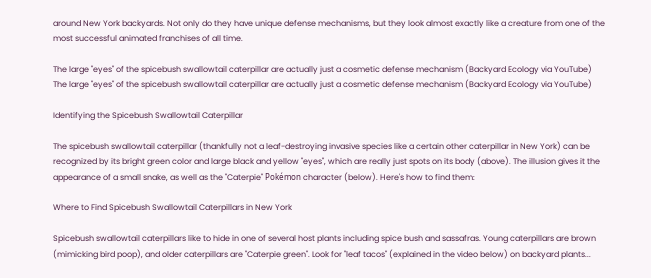around New York backyards. Not only do they have unique defense mechanisms, but they look almost exactly like a creature from one of the most successful animated franchises of all time.

The large "eyes" of the spicebush swallowtail caterpillar are actually just a cosmetic defense mechanism (Backyard Ecology via YouTube)
The large "eyes" of the spicebush swallowtail caterpillar are actually just a cosmetic defense mechanism (Backyard Ecology via YouTube)

Identifying the Spicebush Swallowtail Caterpillar

The spicebush swallowtail caterpillar (thankfully not a leaf-destroying invasive species like a certain other caterpillar in New York) can be recognized by its bright green color and large black and yellow "eyes", which are really just spots on its body (above). The illusion gives it the appearance of a small snake, as well as the "Caterpie" Pokémon character (below). Here's how to find them:

Where to Find Spicebush Swallowtail Caterpillars in New York

Spicebush swallowtail caterpillars like to hide in one of several host plants including spice bush and sassafras. Young caterpillars are brown (mimicking bird poop), and older caterpillars are "Caterpie green". Look for "leaf tacos" (explained in the video below) on backyard plants...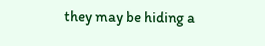they may be hiding a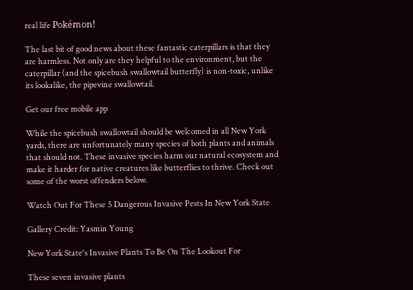real life Pokémon!

The last bit of good news about these fantastic caterpillars is that they are harmless. Not only are they helpful to the environment, but the caterpillar (and the spicebush swallowtail butterfly) is non-toxic, unlike its lookalike, the pipevine swallowtail.

Get our free mobile app

While the spicebush swallowtail should be welcomed in all New York yards, there are unfortunately many species of both plants and animals that should not. These invasive species harm our natural ecosystem and make it harder for native creatures like butterflies to thrive. Check out some of the worst offenders below.

Watch Out For These 5 Dangerous Invasive Pests In New York State

Gallery Credit: Yasmin Young

New York State's Invasive Plants To Be On The Lookout For

These seven invasive plants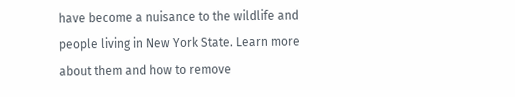have become a nuisance to the wildlife and people living in New York State. Learn more about them and how to remove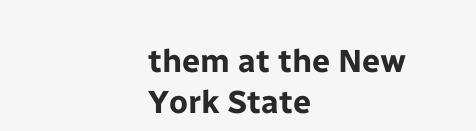them at the New York State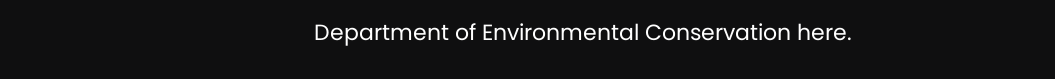Department of Environmental Conservation here.